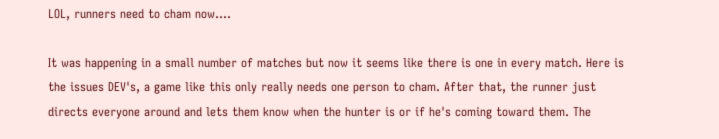LOL, runners need to cham now....

It was happening in a small number of matches but now it seems like there is one in every match. Here is the issues DEV's, a game like this only really needs one person to cham. After that, the runner just directs everyone around and lets them know when the hunter is or if he's coming toward them. The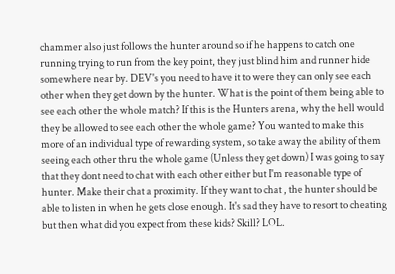chammer also just follows the hunter around so if he happens to catch one running trying to run from the key point, they just blind him and runner hide somewhere near by. DEV's you need to have it to were they can only see each other when they get down by the hunter. What is the point of them being able to see each other the whole match? If this is the Hunters arena, why the hell would they be allowed to see each other the whole game? You wanted to make this more of an individual type of rewarding system, so take away the ability of them seeing each other thru the whole game (Unless they get down) I was going to say that they dont need to chat with each other either but I'm reasonable type of hunter. Make their chat a proximity. If they want to chat , the hunter should be able to listen in when he gets close enough. It's sad they have to resort to cheating but then what did you expect from these kids? Skill? LOL.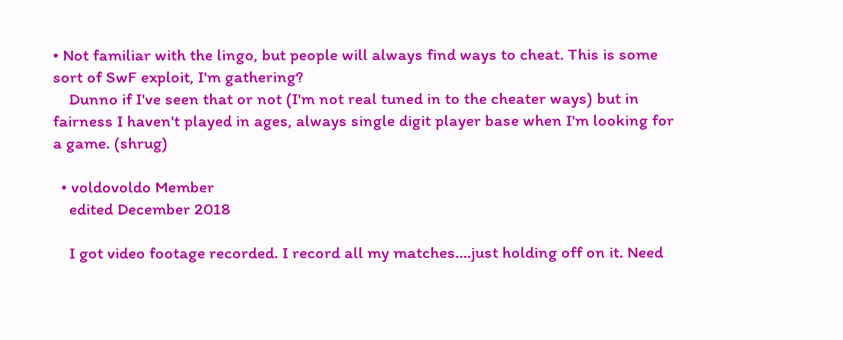• Not familiar with the lingo, but people will always find ways to cheat. This is some sort of SwF exploit, I'm gathering?
    Dunno if I've seen that or not (I'm not real tuned in to the cheater ways) but in fairness I haven't played in ages, always single digit player base when I'm looking for a game. (shrug)

  • voldovoldo Member
    edited December 2018

    I got video footage recorded. I record all my matches....just holding off on it. Need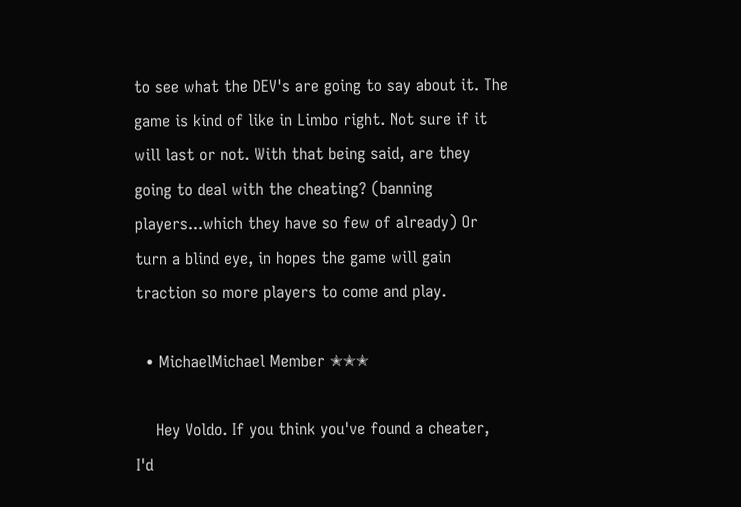to see what the DEV's are going to say about it. The game is kind of like in Limbo right. Not sure if it will last or not. With that being said, are they going to deal with the cheating? (banning players...which they have so few of already) Or turn a blind eye, in hopes the game will gain traction so more players to come and play.

  • MichaelMichael Member ✭✭✭

    Hey Voldo. If you think you've found a cheater, I'd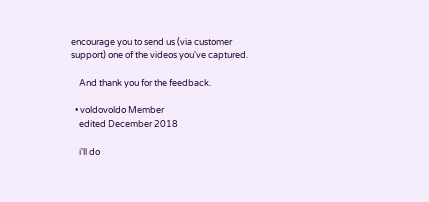encourage you to send us (via customer support) one of the videos you've captured.

    And thank you for the feedback.

  • voldovoldo Member
    edited December 2018

    i'll do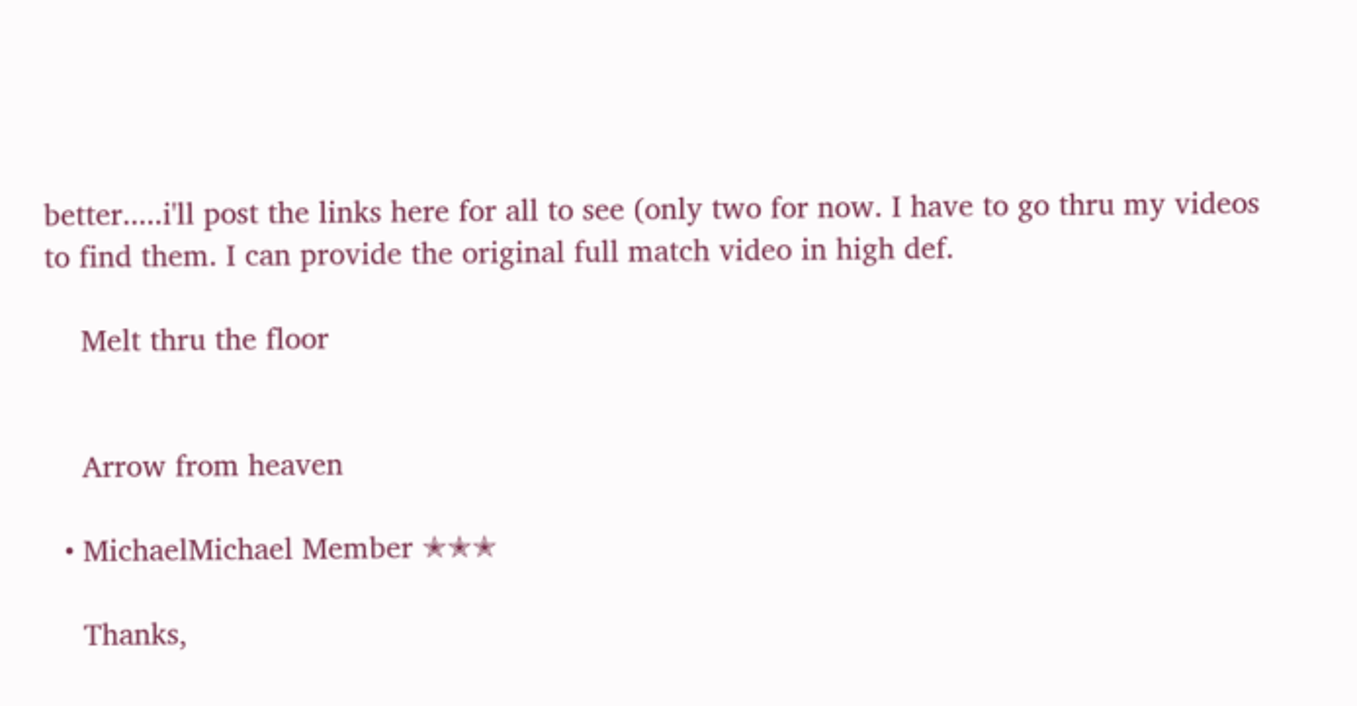better.....i'll post the links here for all to see (only two for now. I have to go thru my videos to find them. I can provide the original full match video in high def.

    Melt thru the floor


    Arrow from heaven

  • MichaelMichael Member ✭✭✭

    Thanks,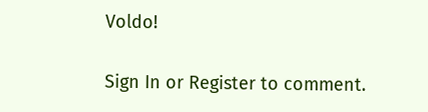Voldo!

Sign In or Register to comment.